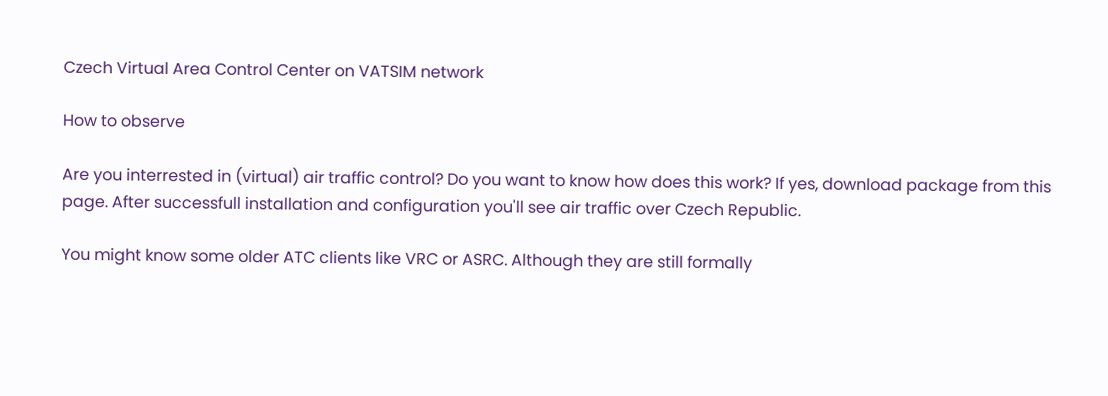Czech Virtual Area Control Center on VATSIM network

How to observe

Are you interrested in (virtual) air traffic control? Do you want to know how does this work? If yes, download package from this page. After successfull installation and configuration you'll see air traffic over Czech Republic.

You might know some older ATC clients like VRC or ASRC. Although they are still formally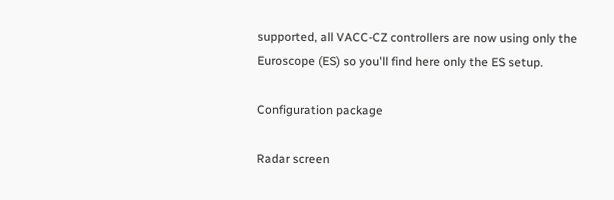supported, all VACC-CZ controllers are now using only the Euroscope (ES) so you'll find here only the ES setup.

Configuration package

Radar screen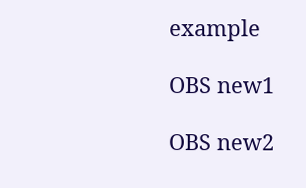example

OBS new1

OBS new2